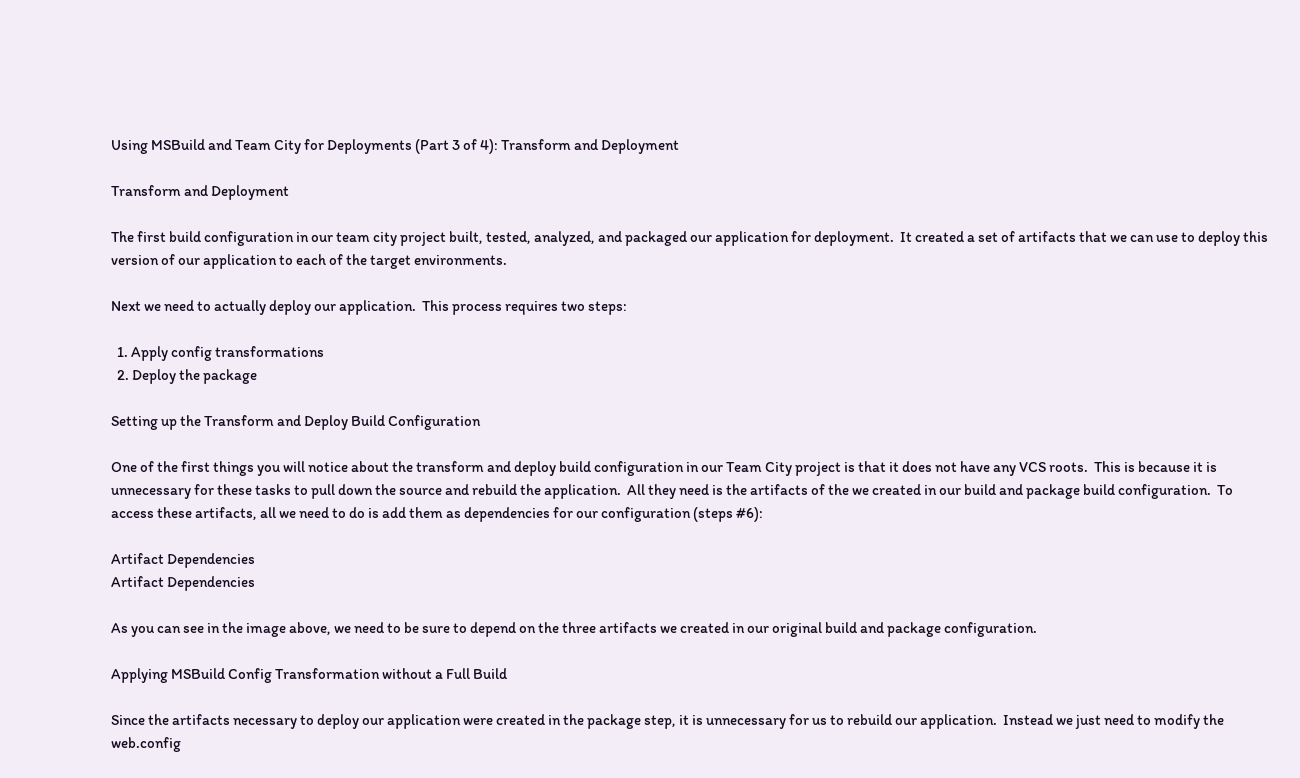Using MSBuild and Team City for Deployments (Part 3 of 4): Transform and Deployment

Transform and Deployment

The first build configuration in our team city project built, tested, analyzed, and packaged our application for deployment.  It created a set of artifacts that we can use to deploy this version of our application to each of the target environments.

Next we need to actually deploy our application.  This process requires two steps:

  1. Apply config transformations
  2. Deploy the package

Setting up the Transform and Deploy Build Configuration

One of the first things you will notice about the transform and deploy build configuration in our Team City project is that it does not have any VCS roots.  This is because it is unnecessary for these tasks to pull down the source and rebuild the application.  All they need is the artifacts of the we created in our build and package build configuration.  To access these artifacts, all we need to do is add them as dependencies for our configuration (steps #6):

Artifact Dependencies
Artifact Dependencies

As you can see in the image above, we need to be sure to depend on the three artifacts we created in our original build and package configuration.

Applying MSBuild Config Transformation without a Full Build

Since the artifacts necessary to deploy our application were created in the package step, it is unnecessary for us to rebuild our application.  Instead we just need to modify the web.config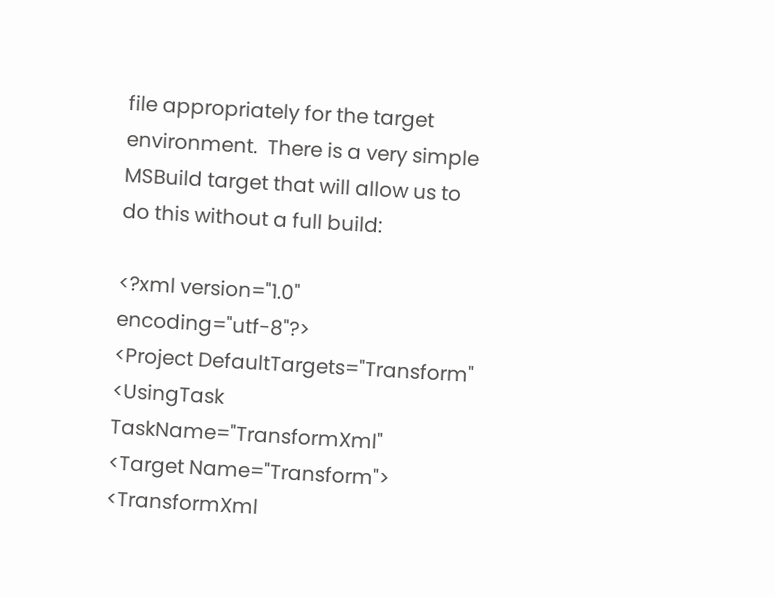file appropriately for the target environment.  There is a very simple MSBuild target that will allow us to do this without a full build:

<?xml version="1.0" encoding="utf-8"?>
<Project DefaultTargets="Transform"
<UsingTask TaskName="TransformXml"
<Target Name="Transform">
<TransformXml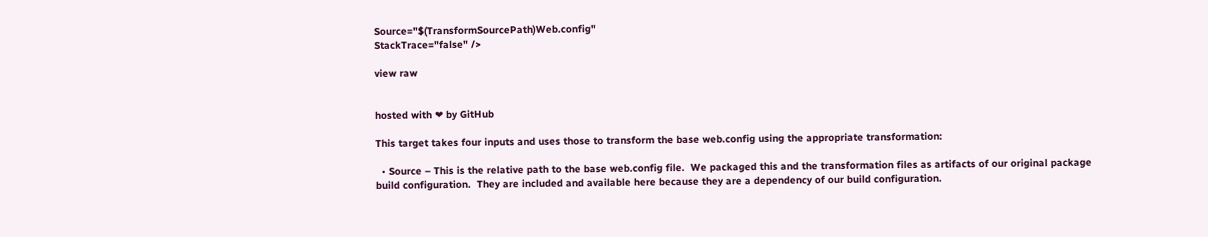Source="$(TransformSourcePath)Web.config"
StackTrace="false" />

view raw


hosted with ❤ by GitHub

This target takes four inputs and uses those to transform the base web.config using the appropriate transformation:

  • Source – This is the relative path to the base web.config file.  We packaged this and the transformation files as artifacts of our original package build configuration.  They are included and available here because they are a dependency of our build configuration.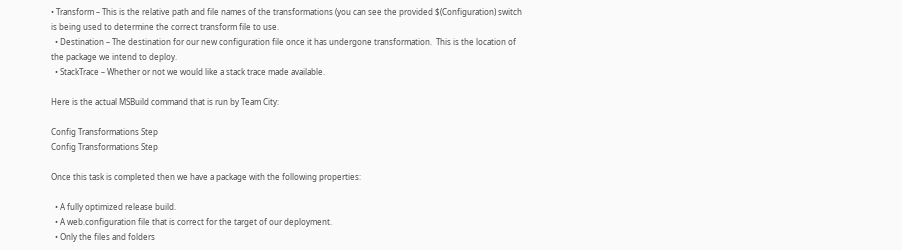• Transform – This is the relative path and file names of the transformations (you can see the provided $(Configuration) switch is being used to determine the correct transform file to use.
  • Destination – The destination for our new configuration file once it has undergone transformation.  This is the location of the package we intend to deploy.
  • StackTrace – Whether or not we would like a stack trace made available.

Here is the actual MSBuild command that is run by Team City:

Config Transformations Step
Config Transformations Step

Once this task is completed then we have a package with the following properties:

  • A fully optimized release build.
  • A web.configuration file that is correct for the target of our deployment.
  • Only the files and folders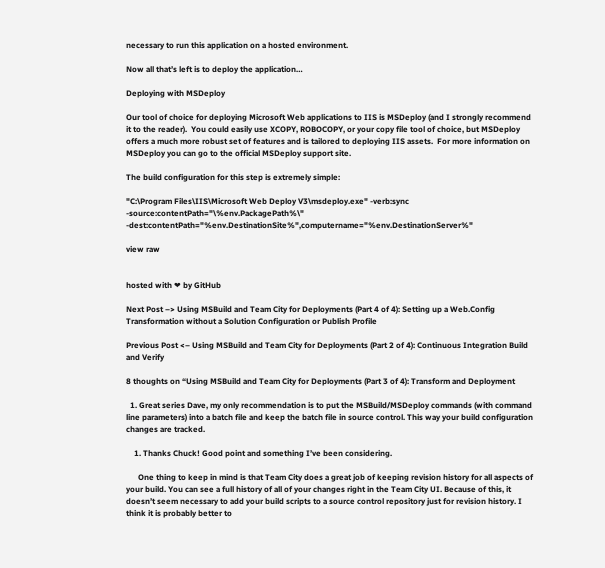necessary to run this application on a hosted environment.

Now all that’s left is to deploy the application…

Deploying with MSDeploy

Our tool of choice for deploying Microsoft Web applications to IIS is MSDeploy (and I strongly recommend it to the reader).  You could easily use XCOPY, ROBOCOPY, or your copy file tool of choice, but MSDeploy offers a much more robust set of features and is tailored to deploying IIS assets.  For more information on MSDeploy you can go to the official MSDeploy support site.

The build configuration for this step is extremely simple:

"C:\Program Files\IIS\Microsoft Web Deploy V3\msdeploy.exe" -verb:sync -source:contentPath="\%env.PackagePath%\" -dest:contentPath="%env.DestinationSite%",computername="%env.DestinationServer%"

view raw


hosted with ❤ by GitHub

Next Post –> Using MSBuild and Team City for Deployments (Part 4 of 4): Setting up a Web.Config Transformation without a Solution Configuration or Publish Profile

Previous Post <– Using MSBuild and Team City for Deployments (Part 2 of 4): Continuous Integration Build and Verify

8 thoughts on “Using MSBuild and Team City for Deployments (Part 3 of 4): Transform and Deployment

  1. Great series Dave, my only recommendation is to put the MSBuild/MSDeploy commands (with command line parameters) into a batch file and keep the batch file in source control. This way your build configuration changes are tracked.

    1. Thanks Chuck! Good point and something I’ve been considering.

      One thing to keep in mind is that Team City does a great job of keeping revision history for all aspects of your build. You can see a full history of all of your changes right in the Team City UI. Because of this, it doesn’t seem necessary to add your build scripts to a source control repository just for revision history. I think it is probably better to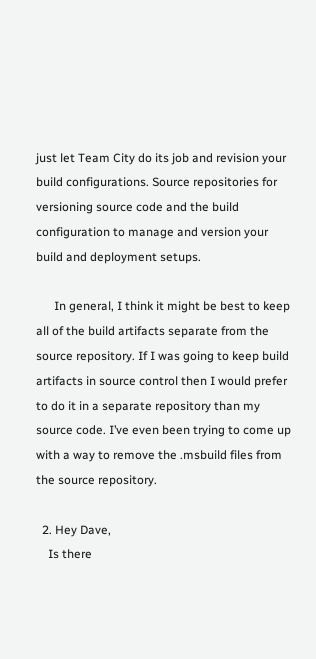just let Team City do its job and revision your build configurations. Source repositories for versioning source code and the build configuration to manage and version your build and deployment setups.

      In general, I think it might be best to keep all of the build artifacts separate from the source repository. If I was going to keep build artifacts in source control then I would prefer to do it in a separate repository than my source code. I’ve even been trying to come up with a way to remove the .msbuild files from the source repository.

  2. Hey Dave,
    Is there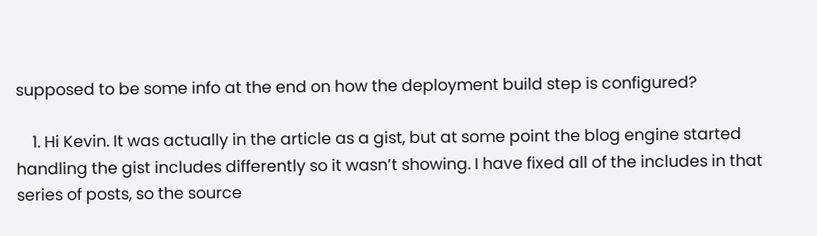supposed to be some info at the end on how the deployment build step is configured?

    1. Hi Kevin. It was actually in the article as a gist, but at some point the blog engine started handling the gist includes differently so it wasn’t showing. I have fixed all of the includes in that series of posts, so the source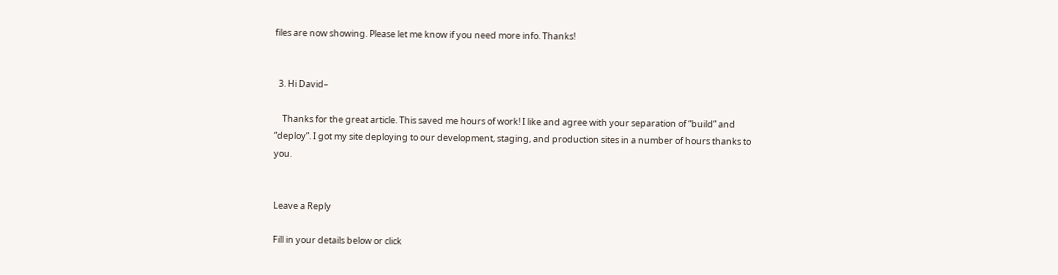files are now showing. Please let me know if you need more info. Thanks!


  3. Hi David–

    Thanks for the great article. This saved me hours of work! I like and agree with your separation of “build” and “deploy”. I got my site deploying to our development, staging, and production sites in a number of hours thanks to you.


Leave a Reply

Fill in your details below or click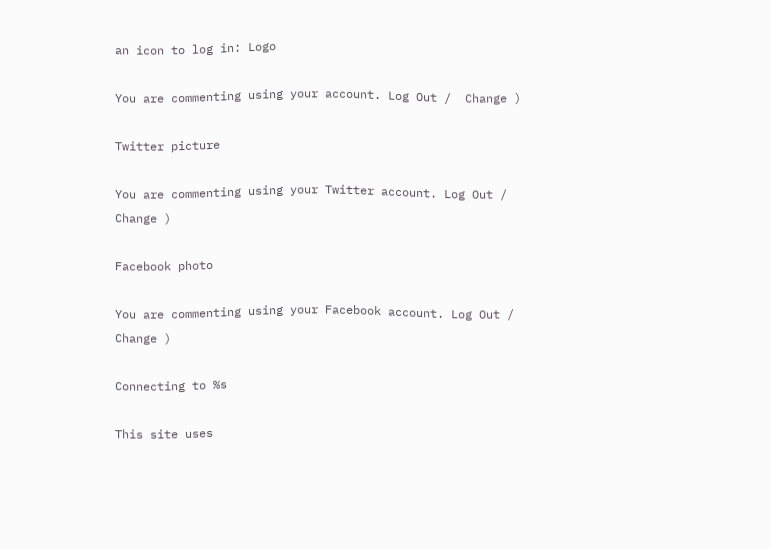an icon to log in: Logo

You are commenting using your account. Log Out /  Change )

Twitter picture

You are commenting using your Twitter account. Log Out /  Change )

Facebook photo

You are commenting using your Facebook account. Log Out /  Change )

Connecting to %s

This site uses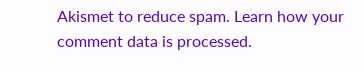Akismet to reduce spam. Learn how your comment data is processed.